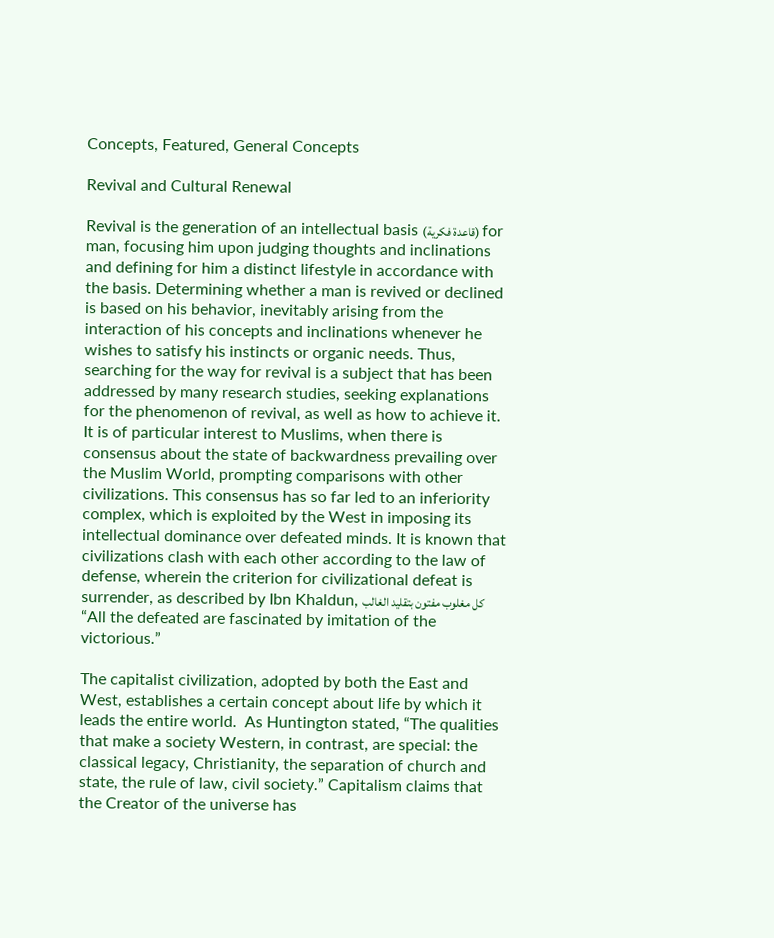Concepts, Featured, General Concepts

Revival and Cultural Renewal

Revival is the generation of an intellectual basis (قاعدة فكرية) for man, focusing him upon judging thoughts and inclinations and defining for him a distinct lifestyle in accordance with the basis. Determining whether a man is revived or declined is based on his behavior, inevitably arising from the interaction of his concepts and inclinations whenever he wishes to satisfy his instincts or organic needs. Thus, searching for the way for revival is a subject that has been addressed by many research studies, seeking explanations for the phenomenon of revival, as well as how to achieve it. It is of particular interest to Muslims, when there is consensus about the state of backwardness prevailing over the Muslim World, prompting comparisons with other civilizations. This consensus has so far led to an inferiority complex, which is exploited by the West in imposing its intellectual dominance over defeated minds. It is known that civilizations clash with each other according to the law of defense, wherein the criterion for civilizational defeat is surrender, as described by Ibn Khaldun, كل مغلوب مفتون بتقليد الغالب “All the defeated are fascinated by imitation of the victorious.”

The capitalist civilization, adopted by both the East and West, establishes a certain concept about life by which it leads the entire world.  As Huntington stated, “The qualities that make a society Western, in contrast, are special: the classical legacy, Christianity, the separation of church and state, the rule of law, civil society.” Capitalism claims that the Creator of the universe has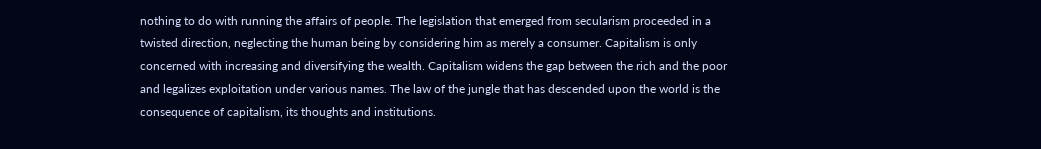nothing to do with running the affairs of people. The legislation that emerged from secularism proceeded in a twisted direction, neglecting the human being by considering him as merely a consumer. Capitalism is only concerned with increasing and diversifying the wealth. Capitalism widens the gap between the rich and the poor and legalizes exploitation under various names. The law of the jungle that has descended upon the world is the consequence of capitalism, its thoughts and institutions.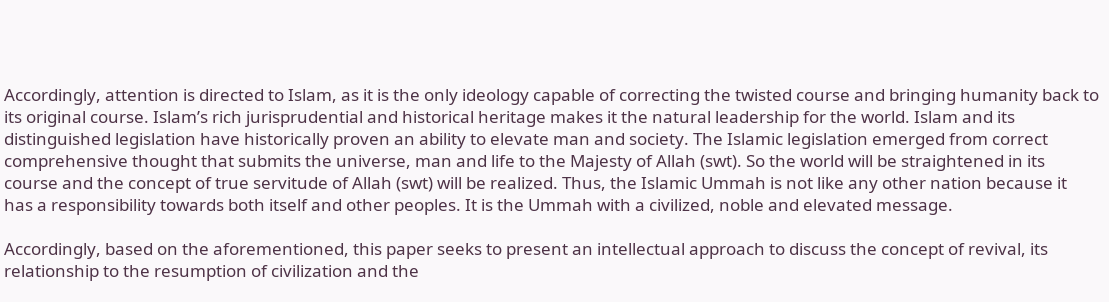Accordingly, attention is directed to Islam, as it is the only ideology capable of correcting the twisted course and bringing humanity back to its original course. Islam’s rich jurisprudential and historical heritage makes it the natural leadership for the world. Islam and its distinguished legislation have historically proven an ability to elevate man and society. The Islamic legislation emerged from correct comprehensive thought that submits the universe, man and life to the Majesty of Allah (swt). So the world will be straightened in its course and the concept of true servitude of Allah (swt) will be realized. Thus, the Islamic Ummah is not like any other nation because it has a responsibility towards both itself and other peoples. It is the Ummah with a civilized, noble and elevated message.

Accordingly, based on the aforementioned, this paper seeks to present an intellectual approach to discuss the concept of revival, its relationship to the resumption of civilization and the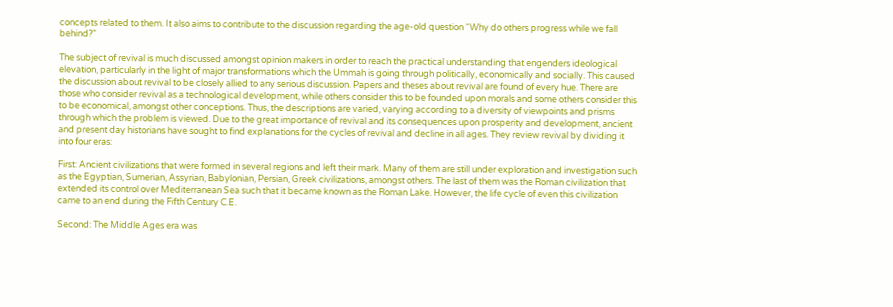concepts related to them. It also aims to contribute to the discussion regarding the age-old question “Why do others progress while we fall behind?”

The subject of revival is much discussed amongst opinion makers in order to reach the practical understanding that engenders ideological elevation, particularly in the light of major transformations which the Ummah is going through politically, economically and socially. This caused the discussion about revival to be closely allied to any serious discussion. Papers and theses about revival are found of every hue. There are those who consider revival as a technological development, while others consider this to be founded upon morals and some others consider this to be economical, amongst other conceptions. Thus, the descriptions are varied, varying according to a diversity of viewpoints and prisms through which the problem is viewed. Due to the great importance of revival and its consequences upon prosperity and development, ancient and present day historians have sought to find explanations for the cycles of revival and decline in all ages. They review revival by dividing it into four eras:

First: Ancient civilizations that were formed in several regions and left their mark. Many of them are still under exploration and investigation such as the Egyptian, Sumerian, Assyrian, Babylonian, Persian, Greek civilizations, amongst others. The last of them was the Roman civilization that extended its control over Mediterranean Sea such that it became known as the Roman Lake. However, the life cycle of even this civilization came to an end during the Fifth Century C.E.

Second: The Middle Ages era was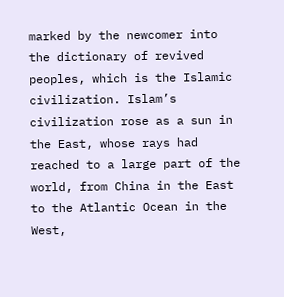marked by the newcomer into the dictionary of revived peoples, which is the Islamic civilization. Islam’s civilization rose as a sun in the East, whose rays had reached to a large part of the world, from China in the East to the Atlantic Ocean in the West,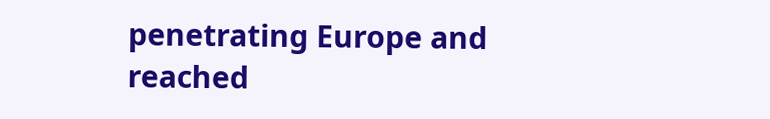penetrating Europe and reached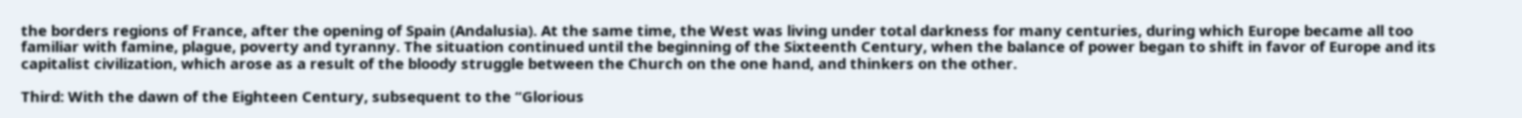the borders regions of France, after the opening of Spain (Andalusia). At the same time, the West was living under total darkness for many centuries, during which Europe became all too familiar with famine, plague, poverty and tyranny. The situation continued until the beginning of the Sixteenth Century, when the balance of power began to shift in favor of Europe and its capitalist civilization, which arose as a result of the bloody struggle between the Church on the one hand, and thinkers on the other.

Third: With the dawn of the Eighteen Century, subsequent to the “Glorious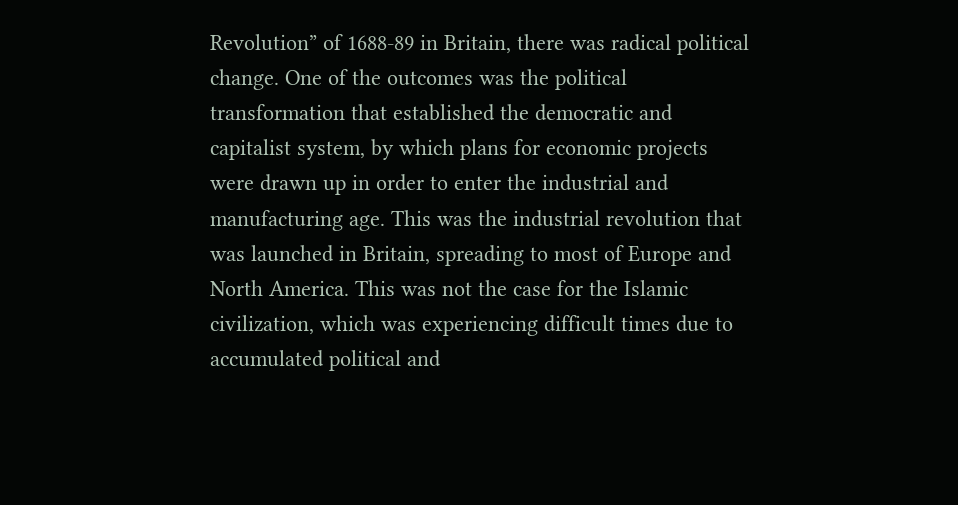Revolution” of 1688-89 in Britain, there was radical political change. One of the outcomes was the political transformation that established the democratic and capitalist system, by which plans for economic projects were drawn up in order to enter the industrial and manufacturing age. This was the industrial revolution that was launched in Britain, spreading to most of Europe and North America. This was not the case for the Islamic civilization, which was experiencing difficult times due to accumulated political and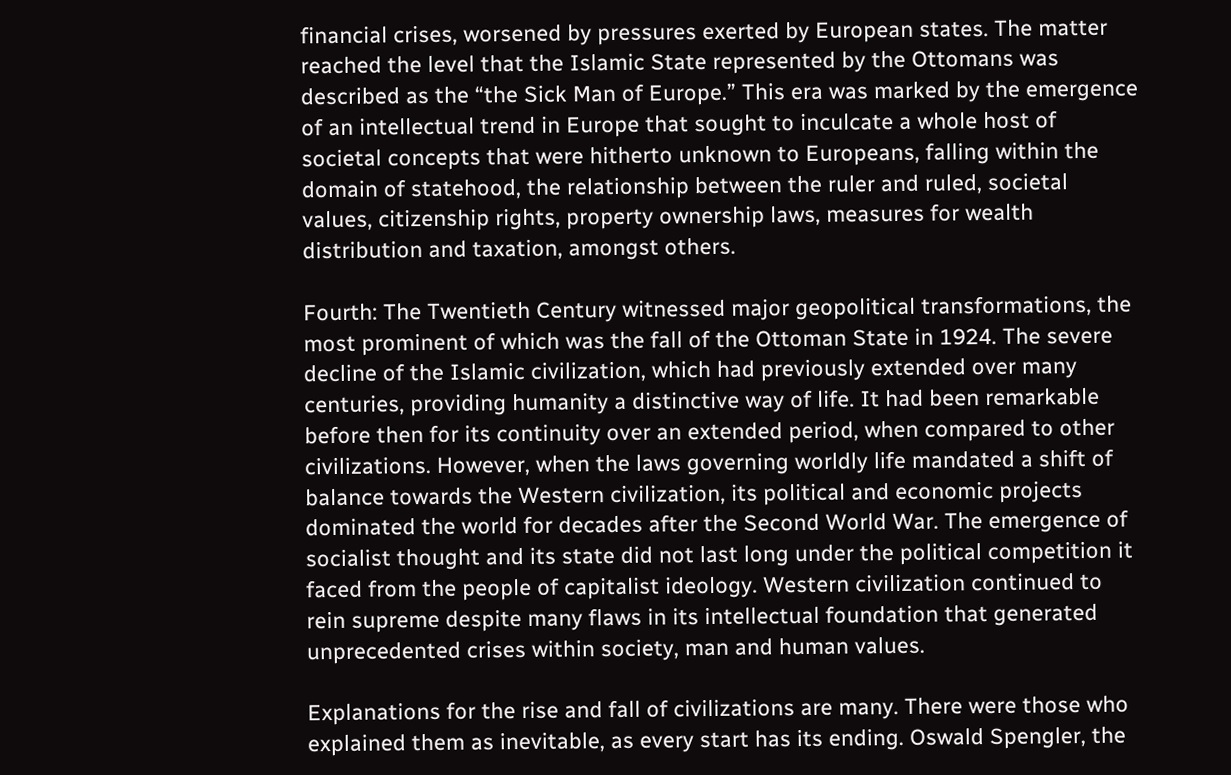financial crises, worsened by pressures exerted by European states. The matter reached the level that the Islamic State represented by the Ottomans was described as the “the Sick Man of Europe.” This era was marked by the emergence of an intellectual trend in Europe that sought to inculcate a whole host of societal concepts that were hitherto unknown to Europeans, falling within the domain of statehood, the relationship between the ruler and ruled, societal values, citizenship rights, property ownership laws, measures for wealth distribution and taxation, amongst others.

Fourth: The Twentieth Century witnessed major geopolitical transformations, the most prominent of which was the fall of the Ottoman State in 1924. The severe decline of the Islamic civilization, which had previously extended over many centuries, providing humanity a distinctive way of life. It had been remarkable before then for its continuity over an extended period, when compared to other civilizations. However, when the laws governing worldly life mandated a shift of balance towards the Western civilization, its political and economic projects dominated the world for decades after the Second World War. The emergence of socialist thought and its state did not last long under the political competition it faced from the people of capitalist ideology. Western civilization continued to rein supreme despite many flaws in its intellectual foundation that generated unprecedented crises within society, man and human values.

Explanations for the rise and fall of civilizations are many. There were those who explained them as inevitable, as every start has its ending. Oswald Spengler, the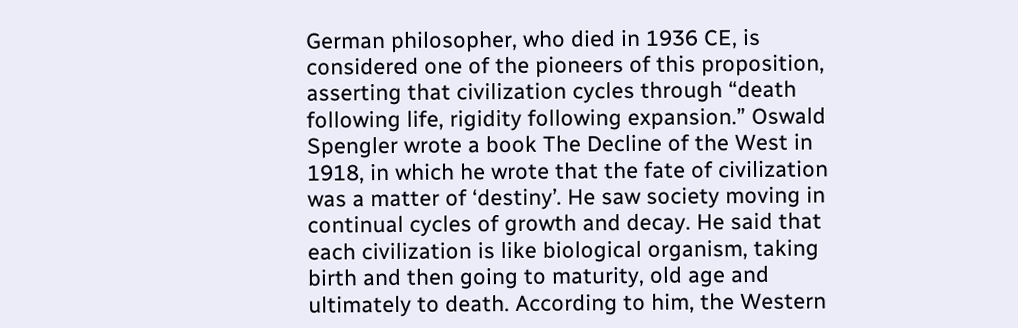German philosopher, who died in 1936 CE, is considered one of the pioneers of this proposition, asserting that civilization cycles through “death following life, rigidity following expansion.” Oswald Spengler wrote a book The Decline of the West in 1918, in which he wrote that the fate of civilization was a matter of ‘destiny’. He saw society moving in continual cycles of growth and decay. He said that each civilization is like biological organism, taking birth and then going to maturity, old age and ultimately to death. According to him, the Western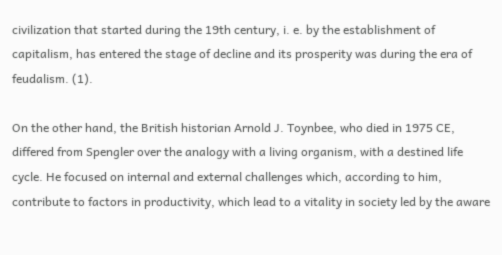civilization that started during the 19th century, i. e. by the establishment of capitalism, has entered the stage of decline and its prosperity was during the era of feudalism. (1).

On the other hand, the British historian Arnold J. Toynbee, who died in 1975 CE, differed from Spengler over the analogy with a living organism, with a destined life cycle. He focused on internal and external challenges which, according to him, contribute to factors in productivity, which lead to a vitality in society led by the aware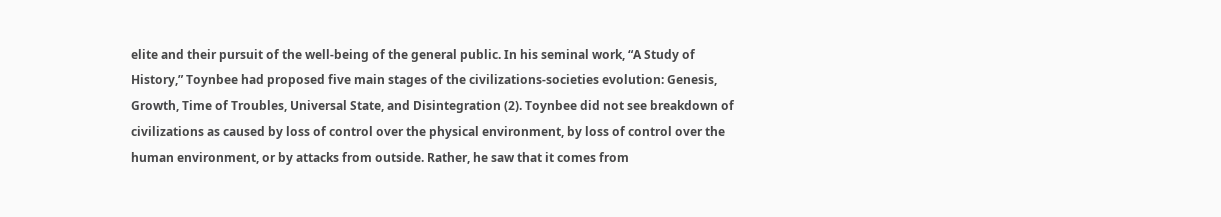elite and their pursuit of the well-being of the general public. In his seminal work, “A Study of History,” Toynbee had proposed five main stages of the civilizations-societies evolution: Genesis, Growth, Time of Troubles, Universal State, and Disintegration (2). Toynbee did not see breakdown of civilizations as caused by loss of control over the physical environment, by loss of control over the human environment, or by attacks from outside. Rather, he saw that it comes from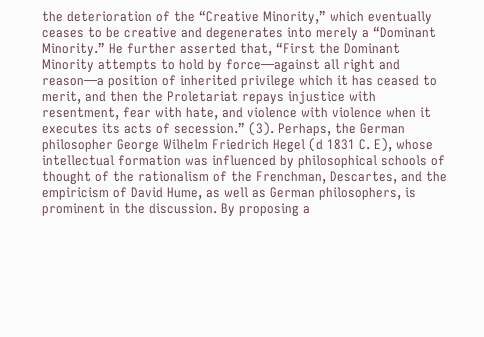the deterioration of the “Creative Minority,” which eventually ceases to be creative and degenerates into merely a “Dominant Minority.” He further asserted that, “First the Dominant Minority attempts to hold by force—against all right and reason—a position of inherited privilege which it has ceased to merit, and then the Proletariat repays injustice with resentment, fear with hate, and violence with violence when it executes its acts of secession.” (3). Perhaps, the German philosopher George Wilhelm Friedrich Hegel (d 1831 C. E), whose intellectual formation was influenced by philosophical schools of thought of the rationalism of the Frenchman, Descartes, and the empiricism of David Hume, as well as German philosophers, is prominent in the discussion. By proposing a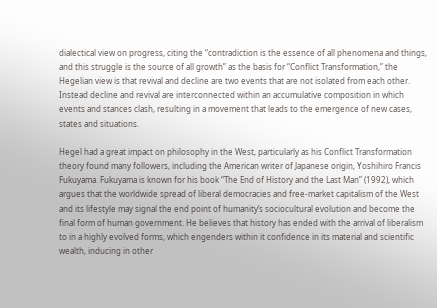dialectical view on progress, citing the “contradiction is the essence of all phenomena and things, and this struggle is the source of all growth” as the basis for “Conflict Transformation,” the Hegelian view is that revival and decline are two events that are not isolated from each other. Instead decline and revival are interconnected within an accumulative composition in which events and stances clash, resulting in a movement that leads to the emergence of new cases, states and situations.

Hegel had a great impact on philosophy in the West, particularly as his Conflict Transformation theory found many followers, including the American writer of Japanese origin, Yoshihiro Francis Fukuyama. Fukuyama is known for his book “The End of History and the Last Man” (1992), which argues that the worldwide spread of liberal democracies and free-market capitalism of the West and its lifestyle may signal the end point of humanity’s sociocultural evolution and become the final form of human government. He believes that history has ended with the arrival of liberalism to in a highly evolved forms, which engenders within it confidence in its material and scientific wealth, inducing in other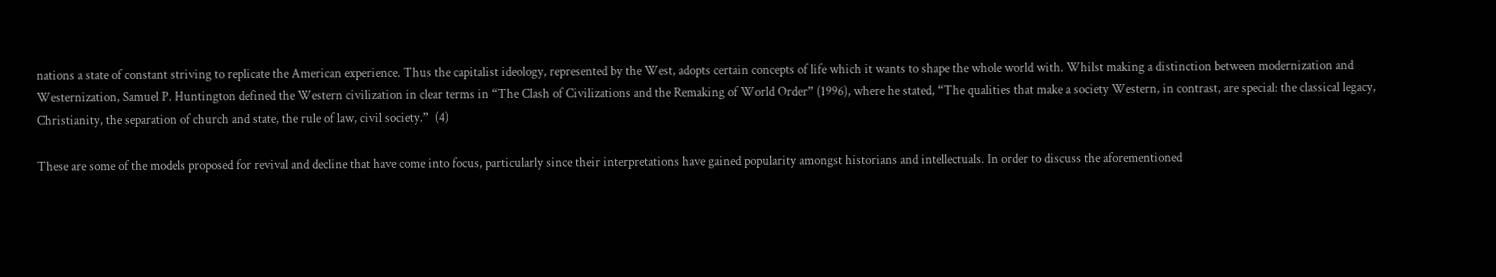nations a state of constant striving to replicate the American experience. Thus the capitalist ideology, represented by the West, adopts certain concepts of life which it wants to shape the whole world with. Whilst making a distinction between modernization and Westernization, Samuel P. Huntington defined the Western civilization in clear terms in “The Clash of Civilizations and the Remaking of World Order” (1996), where he stated, “The qualities that make a society Western, in contrast, are special: the classical legacy, Christianity, the separation of church and state, the rule of law, civil society.”  (4)

These are some of the models proposed for revival and decline that have come into focus, particularly since their interpretations have gained popularity amongst historians and intellectuals. In order to discuss the aforementioned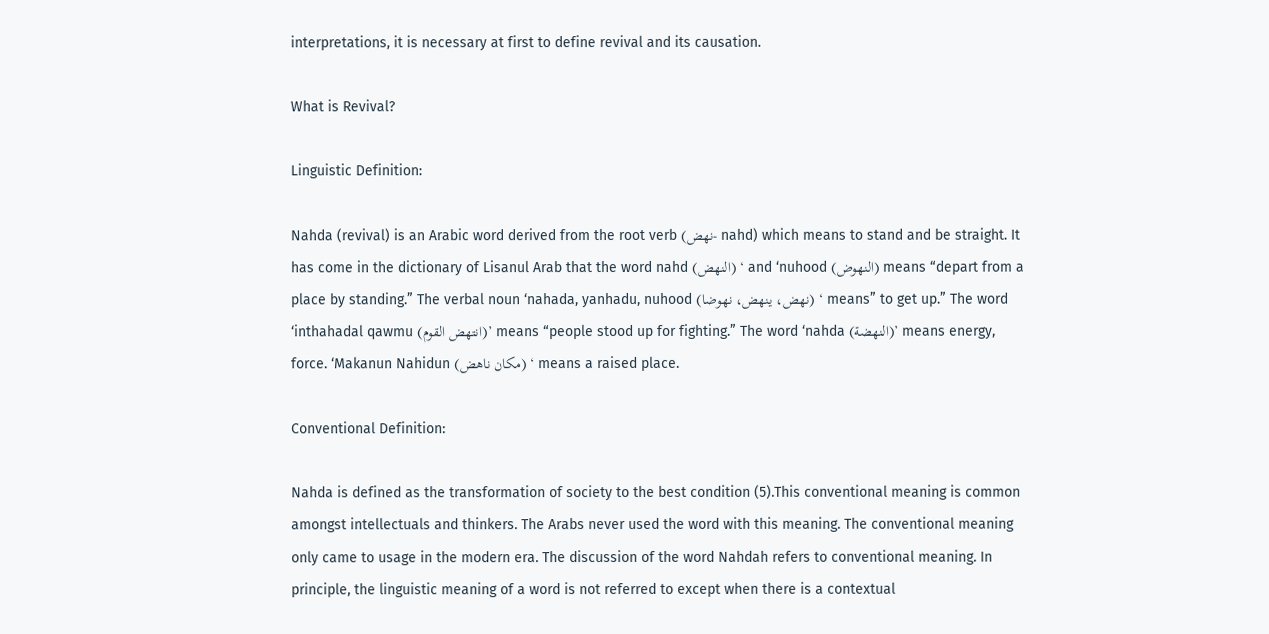interpretations, it is necessary at first to define revival and its causation.

What is Revival?

Linguistic Definition:

Nahda (revival) is an Arabic word derived from the root verb (نهض- nahd) which means to stand and be straight. It has come in the dictionary of Lisanul Arab that the word nahd (النهض) ‘ and ‘nuhood (النهوض) means “depart from a place by standing.” The verbal noun ‘nahada, yanhadu, nuhood (نهض، ينهض، نهوضا) ‘ means” to get up.” The word ‘inthahadal qawmu (انتهض القوم)’ means “people stood up for fighting.” The word ‘nahda (النهضة)’ means energy, force. ‘Makanun Nahidun (مكان ناهض) ‘ means a raised place.

Conventional Definition:

Nahda is defined as the transformation of society to the best condition (5).This conventional meaning is common amongst intellectuals and thinkers. The Arabs never used the word with this meaning. The conventional meaning only came to usage in the modern era. The discussion of the word Nahdah refers to conventional meaning. In principle, the linguistic meaning of a word is not referred to except when there is a contextual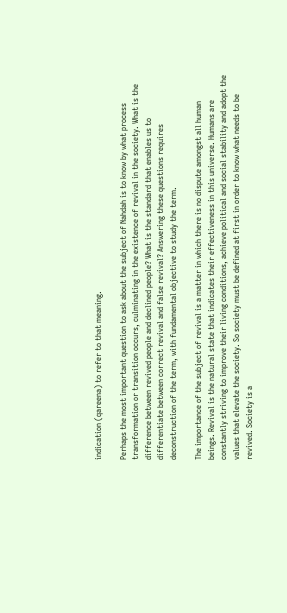indication (qareena) to refer to that meaning.

Perhaps the most important question to ask about the subject of Nahdah is to know by what process transformation or transition occurs, culminating in the existence of revival in the society. What is the difference between revived people and declined people? What is the standard that enables us to differentiate between correct revival and false revival? Answering these questions requires deconstruction of the term, with fundamental objective to study the term.

The importance of the subject of revival is a matter in which there is no dispute amongst all human beings. Revival is the natural state that indicates their effectiveness in this universe. Humans are constantly striving to improve their living conditions, achieve political and social stability and adopt the values that elevate the society. So society must be defined at first in order to know what needs to be revived. Society is a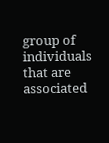group of individuals that are associated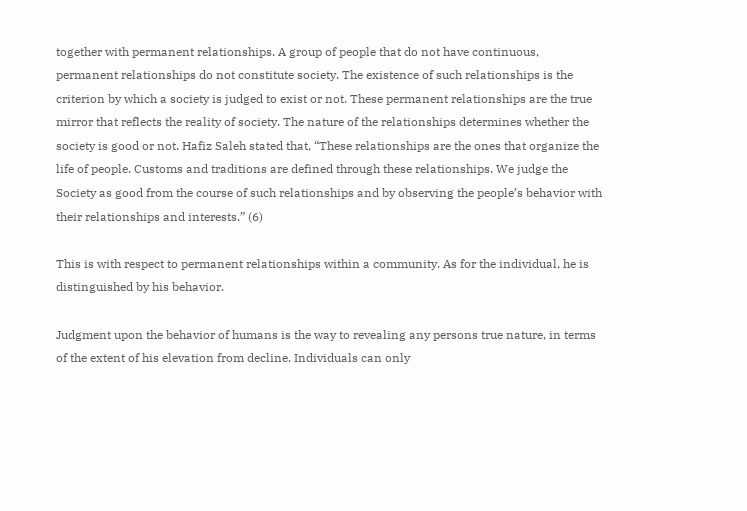together with permanent relationships. A group of people that do not have continuous, permanent relationships do not constitute society. The existence of such relationships is the criterion by which a society is judged to exist or not. These permanent relationships are the true mirror that reflects the reality of society. The nature of the relationships determines whether the society is good or not. Hafiz Saleh stated that, “These relationships are the ones that organize the life of people. Customs and traditions are defined through these relationships. We judge the Society as good from the course of such relationships and by observing the people’s behavior with their relationships and interests.” (6)

This is with respect to permanent relationships within a community. As for the individual, he is distinguished by his behavior.

Judgment upon the behavior of humans is the way to revealing any persons true nature, in terms of the extent of his elevation from decline. Individuals can only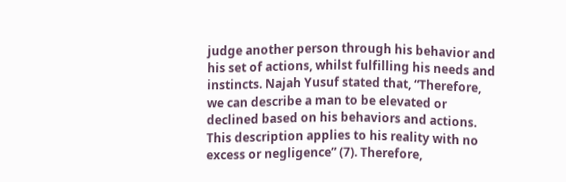judge another person through his behavior and his set of actions, whilst fulfilling his needs and instincts. Najah Yusuf stated that, “Therefore, we can describe a man to be elevated or declined based on his behaviors and actions. This description applies to his reality with no excess or negligence” (7). Therefore,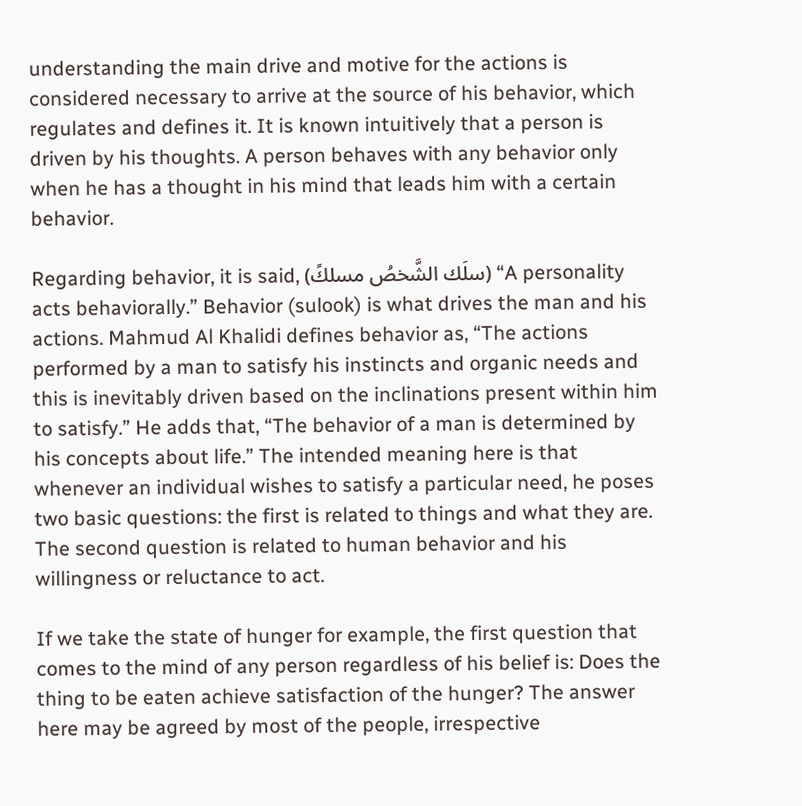understanding the main drive and motive for the actions is considered necessary to arrive at the source of his behavior, which regulates and defines it. It is known intuitively that a person is driven by his thoughts. A person behaves with any behavior only when he has a thought in his mind that leads him with a certain behavior.

Regarding behavior, it is said, (سلَك الشَّخصُ مسلكً) “A personality acts behaviorally.” Behavior (sulook) is what drives the man and his actions. Mahmud Al Khalidi defines behavior as, “The actions performed by a man to satisfy his instincts and organic needs and this is inevitably driven based on the inclinations present within him to satisfy.” He adds that, “The behavior of a man is determined by his concepts about life.” The intended meaning here is that whenever an individual wishes to satisfy a particular need, he poses two basic questions: the first is related to things and what they are. The second question is related to human behavior and his willingness or reluctance to act.

If we take the state of hunger for example, the first question that comes to the mind of any person regardless of his belief is: Does the thing to be eaten achieve satisfaction of the hunger? The answer here may be agreed by most of the people, irrespective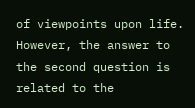of viewpoints upon life. However, the answer to the second question is related to the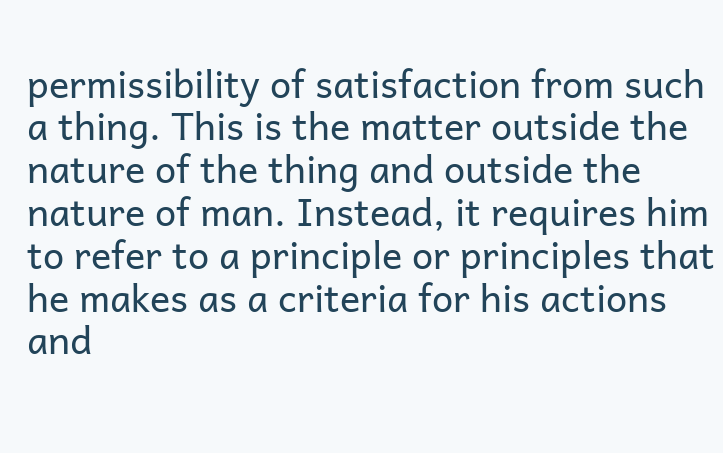permissibility of satisfaction from such a thing. This is the matter outside the nature of the thing and outside the nature of man. Instead, it requires him to refer to a principle or principles that he makes as a criteria for his actions and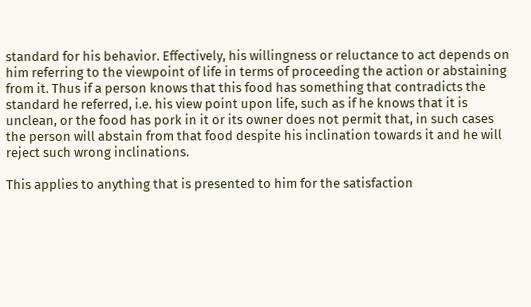standard for his behavior. Effectively, his willingness or reluctance to act depends on him referring to the viewpoint of life in terms of proceeding the action or abstaining from it. Thus if a person knows that this food has something that contradicts the standard he referred, i.e. his view point upon life, such as if he knows that it is unclean, or the food has pork in it or its owner does not permit that, in such cases the person will abstain from that food despite his inclination towards it and he will reject such wrong inclinations.

This applies to anything that is presented to him for the satisfaction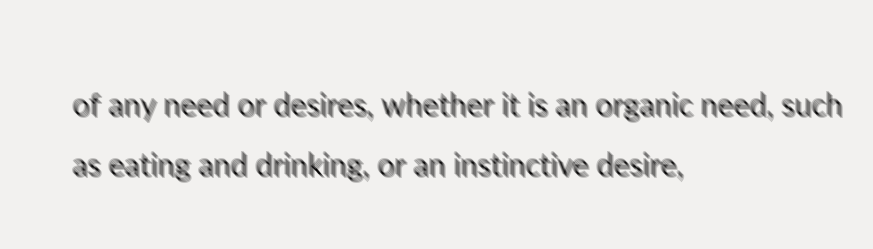of any need or desires, whether it is an organic need, such as eating and drinking, or an instinctive desire,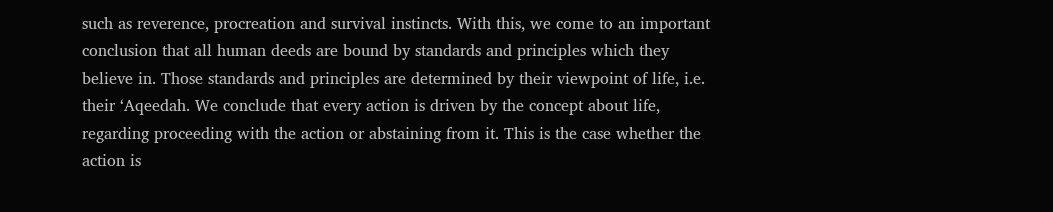such as reverence, procreation and survival instincts. With this, we come to an important conclusion that all human deeds are bound by standards and principles which they believe in. Those standards and principles are determined by their viewpoint of life, i.e. their ‘Aqeedah. We conclude that every action is driven by the concept about life, regarding proceeding with the action or abstaining from it. This is the case whether the action is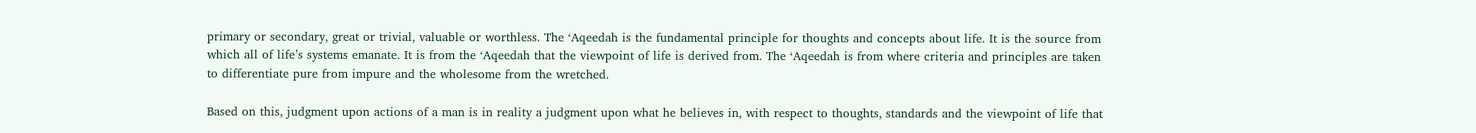primary or secondary, great or trivial, valuable or worthless. The ‘Aqeedah is the fundamental principle for thoughts and concepts about life. It is the source from which all of life’s systems emanate. It is from the ‘Aqeedah that the viewpoint of life is derived from. The ‘Aqeedah is from where criteria and principles are taken to differentiate pure from impure and the wholesome from the wretched.

Based on this, judgment upon actions of a man is in reality a judgment upon what he believes in, with respect to thoughts, standards and the viewpoint of life that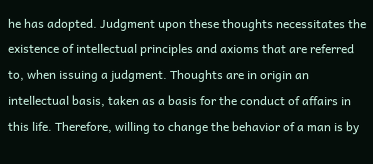he has adopted. Judgment upon these thoughts necessitates the existence of intellectual principles and axioms that are referred to, when issuing a judgment. Thoughts are in origin an intellectual basis, taken as a basis for the conduct of affairs in this life. Therefore, willing to change the behavior of a man is by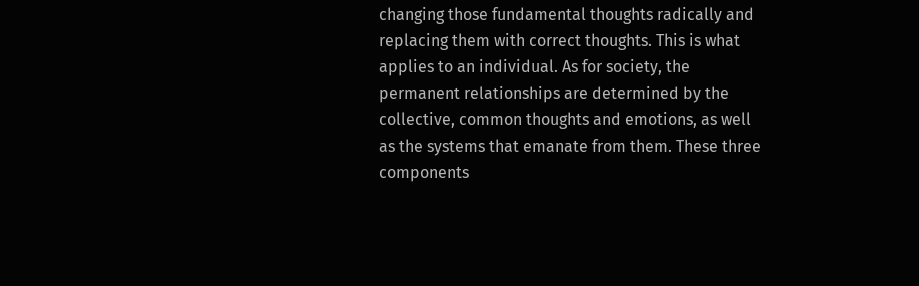changing those fundamental thoughts radically and replacing them with correct thoughts. This is what applies to an individual. As for society, the permanent relationships are determined by the collective, common thoughts and emotions, as well as the systems that emanate from them. These three components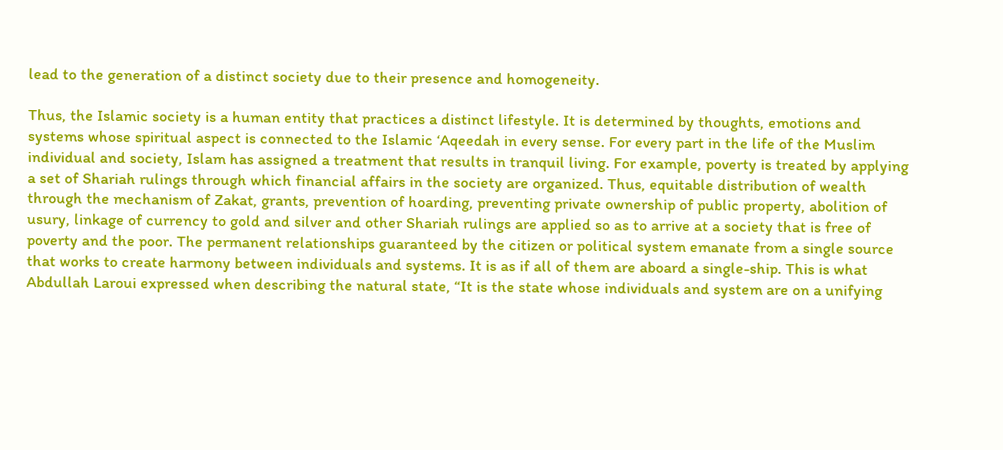lead to the generation of a distinct society due to their presence and homogeneity.

Thus, the Islamic society is a human entity that practices a distinct lifestyle. It is determined by thoughts, emotions and systems whose spiritual aspect is connected to the Islamic ‘Aqeedah in every sense. For every part in the life of the Muslim individual and society, Islam has assigned a treatment that results in tranquil living. For example, poverty is treated by applying a set of Shariah rulings through which financial affairs in the society are organized. Thus, equitable distribution of wealth through the mechanism of Zakat, grants, prevention of hoarding, preventing private ownership of public property, abolition of usury, linkage of currency to gold and silver and other Shariah rulings are applied so as to arrive at a society that is free of poverty and the poor. The permanent relationships guaranteed by the citizen or political system emanate from a single source that works to create harmony between individuals and systems. It is as if all of them are aboard a single-ship. This is what Abdullah Laroui expressed when describing the natural state, “It is the state whose individuals and system are on a unifying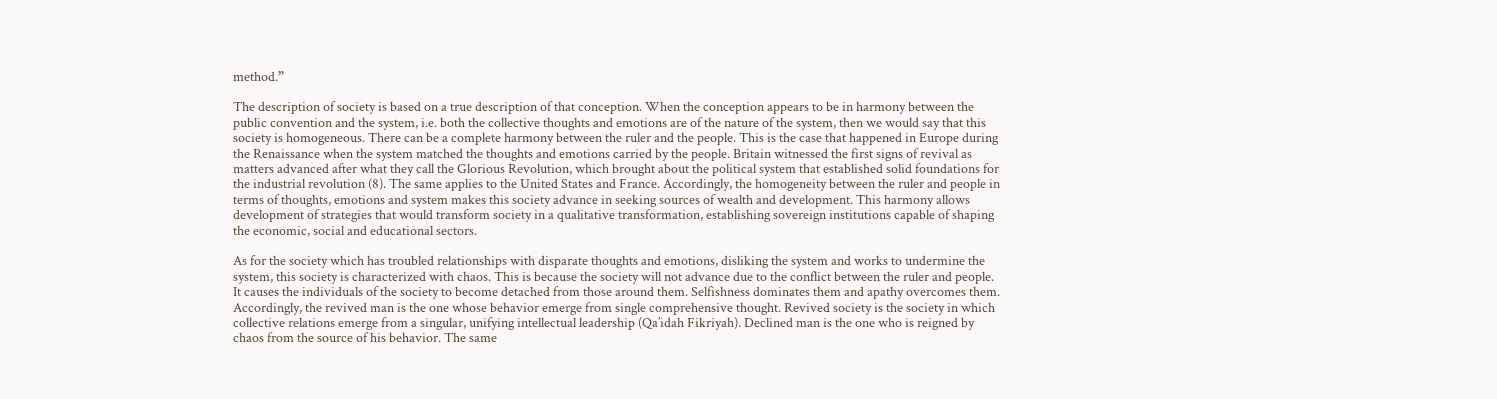method.”

The description of society is based on a true description of that conception. When the conception appears to be in harmony between the public convention and the system, i.e. both the collective thoughts and emotions are of the nature of the system, then we would say that this society is homogeneous. There can be a complete harmony between the ruler and the people. This is the case that happened in Europe during the Renaissance when the system matched the thoughts and emotions carried by the people. Britain witnessed the first signs of revival as matters advanced after what they call the Glorious Revolution, which brought about the political system that established solid foundations for the industrial revolution (8). The same applies to the United States and France. Accordingly, the homogeneity between the ruler and people in terms of thoughts, emotions and system makes this society advance in seeking sources of wealth and development. This harmony allows development of strategies that would transform society in a qualitative transformation, establishing sovereign institutions capable of shaping the economic, social and educational sectors.

As for the society which has troubled relationships with disparate thoughts and emotions, disliking the system and works to undermine the system, this society is characterized with chaos. This is because the society will not advance due to the conflict between the ruler and people. It causes the individuals of the society to become detached from those around them. Selfishness dominates them and apathy overcomes them. Accordingly, the revived man is the one whose behavior emerge from single comprehensive thought. Revived society is the society in which collective relations emerge from a singular, unifying intellectual leadership (Qa’idah Fikriyah). Declined man is the one who is reigned by chaos from the source of his behavior. The same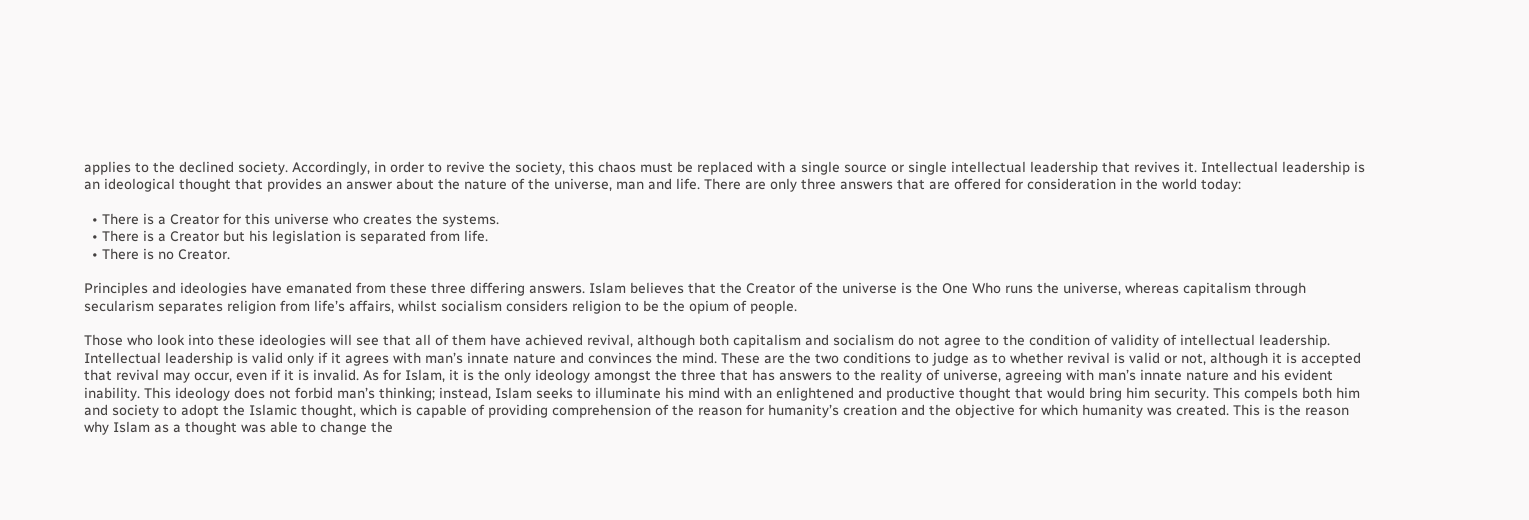applies to the declined society. Accordingly, in order to revive the society, this chaos must be replaced with a single source or single intellectual leadership that revives it. Intellectual leadership is an ideological thought that provides an answer about the nature of the universe, man and life. There are only three answers that are offered for consideration in the world today:

  • There is a Creator for this universe who creates the systems.
  • There is a Creator but his legislation is separated from life.
  • There is no Creator.

Principles and ideologies have emanated from these three differing answers. Islam believes that the Creator of the universe is the One Who runs the universe, whereas capitalism through secularism separates religion from life’s affairs, whilst socialism considers religion to be the opium of people.

Those who look into these ideologies will see that all of them have achieved revival, although both capitalism and socialism do not agree to the condition of validity of intellectual leadership. Intellectual leadership is valid only if it agrees with man’s innate nature and convinces the mind. These are the two conditions to judge as to whether revival is valid or not, although it is accepted that revival may occur, even if it is invalid. As for Islam, it is the only ideology amongst the three that has answers to the reality of universe, agreeing with man’s innate nature and his evident inability. This ideology does not forbid man’s thinking; instead, Islam seeks to illuminate his mind with an enlightened and productive thought that would bring him security. This compels both him and society to adopt the Islamic thought, which is capable of providing comprehension of the reason for humanity’s creation and the objective for which humanity was created. This is the reason why Islam as a thought was able to change the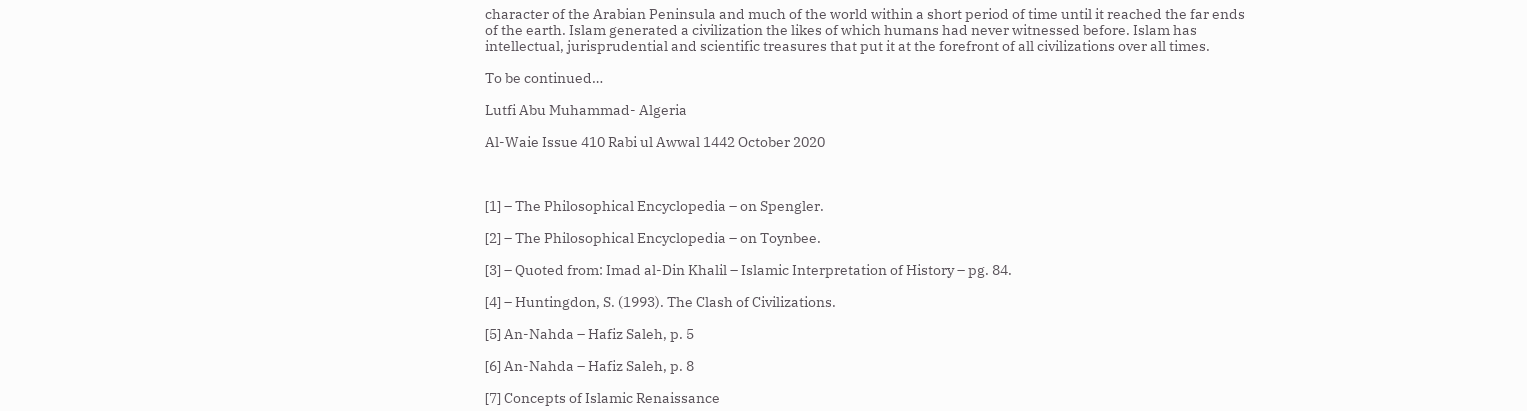character of the Arabian Peninsula and much of the world within a short period of time until it reached the far ends of the earth. Islam generated a civilization the likes of which humans had never witnessed before. Islam has intellectual, jurisprudential and scientific treasures that put it at the forefront of all civilizations over all times.

To be continued…

Lutfi Abu Muhammad- Algeria

Al-Waie Issue 410 Rabi ul Awwal 1442 October 2020



[1] – The Philosophical Encyclopedia – on Spengler.

[2] – The Philosophical Encyclopedia – on Toynbee.

[3] – Quoted from: Imad al-Din Khalil – Islamic Interpretation of History – pg. 84.

[4] – Huntingdon, S. (1993). The Clash of Civilizations.

[5] An-Nahda – Hafiz Saleh, p. 5

[6] An-Nahda – Hafiz Saleh, p. 8

[7] Concepts of Islamic Renaissance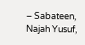– Sabateen, Najah Yusuf,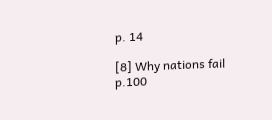p. 14

[8] Why nations fail p.100